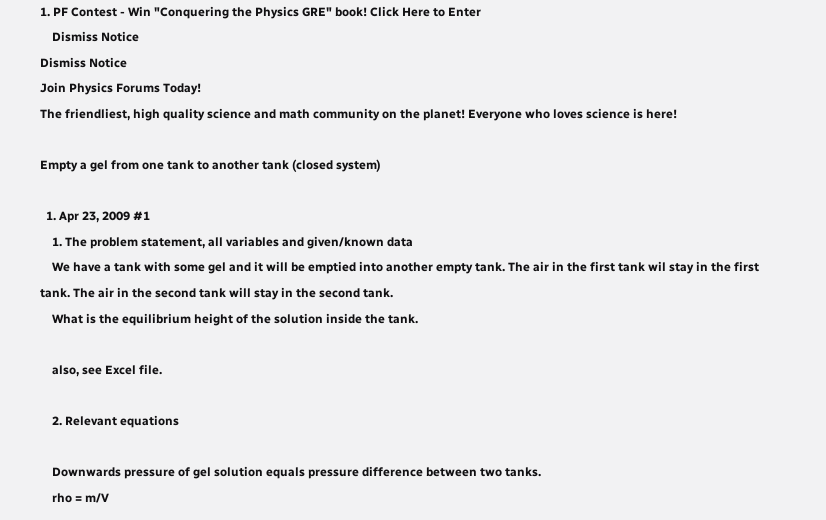1. PF Contest - Win "Conquering the Physics GRE" book! Click Here to Enter
    Dismiss Notice
Dismiss Notice
Join Physics Forums Today!
The friendliest, high quality science and math community on the planet! Everyone who loves science is here!

Empty a gel from one tank to another tank (closed system)

  1. Apr 23, 2009 #1
    1. The problem statement, all variables and given/known data
    We have a tank with some gel and it will be emptied into another empty tank. The air in the first tank wil stay in the first tank. The air in the second tank will stay in the second tank.
    What is the equilibrium height of the solution inside the tank.

    also, see Excel file.

    2. Relevant equations

    Downwards pressure of gel solution equals pressure difference between two tanks.
    rho = m/V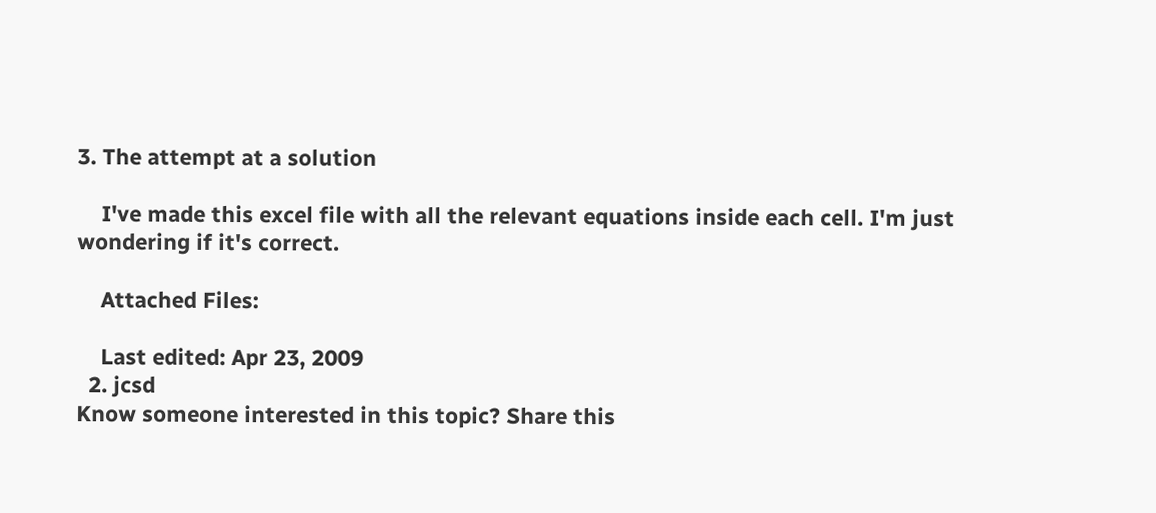3. The attempt at a solution

    I've made this excel file with all the relevant equations inside each cell. I'm just wondering if it's correct.

    Attached Files:

    Last edited: Apr 23, 2009
  2. jcsd
Know someone interested in this topic? Share this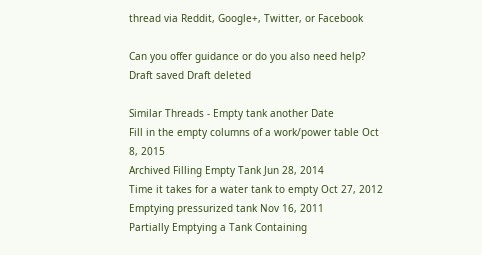thread via Reddit, Google+, Twitter, or Facebook

Can you offer guidance or do you also need help?
Draft saved Draft deleted

Similar Threads - Empty tank another Date
Fill in the empty columns of a work/power table Oct 8, 2015
Archived Filling Empty Tank Jun 28, 2014
Time it takes for a water tank to empty Oct 27, 2012
Emptying pressurized tank Nov 16, 2011
Partially Emptying a Tank Containing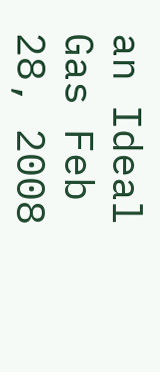an Ideal Gas Feb 28, 2008